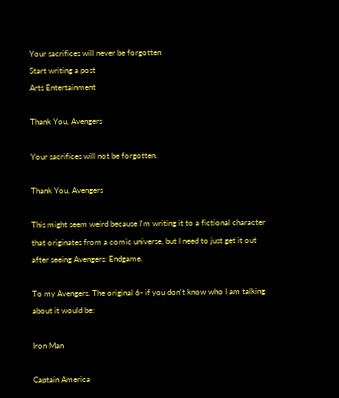Your sacrifices will never be forgotten
Start writing a post
Arts Entertainment

Thank You, Avengers

Your sacrifices will not be forgotten.

Thank You, Avengers

This might seem weird because I'm writing it to a fictional character that originates from a comic universe, but I need to just get it out after seeing Avengers: Endgame.

To my Avengers. The original 6- if you don't know who I am talking about it would be:

Iron Man

Captain America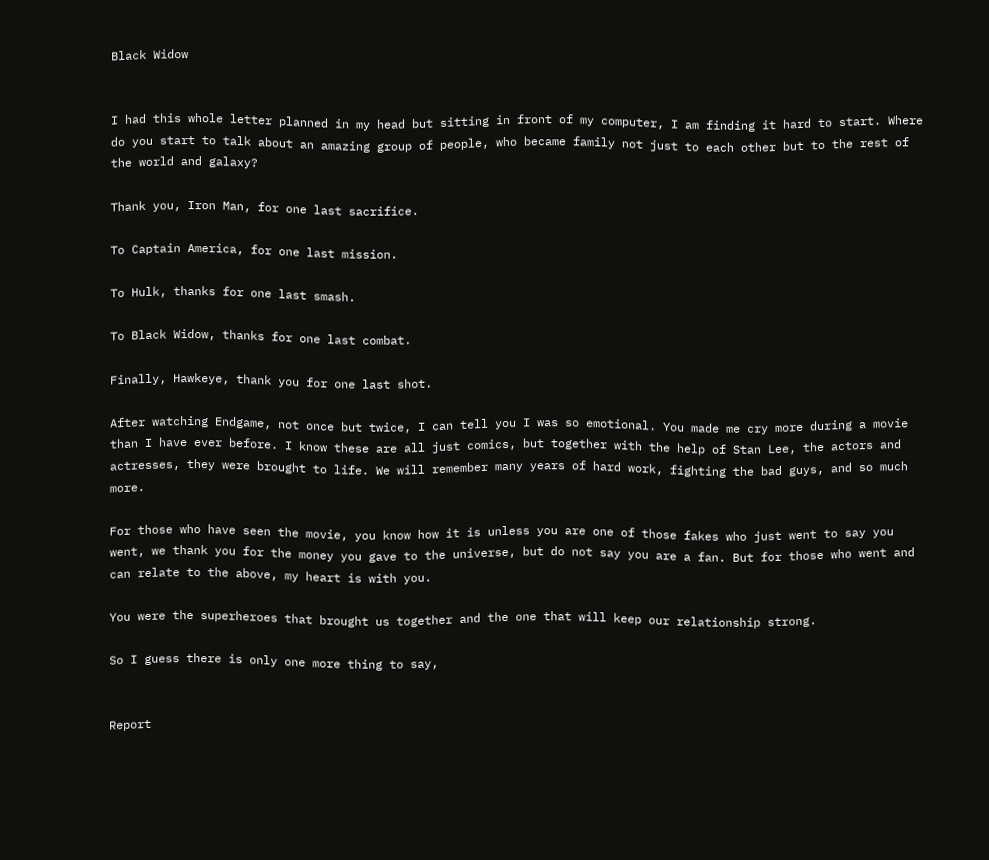Black Widow


I had this whole letter planned in my head but sitting in front of my computer, I am finding it hard to start. Where do you start to talk about an amazing group of people, who became family not just to each other but to the rest of the world and galaxy?

Thank you, Iron Man, for one last sacrifice.

To Captain America, for one last mission.

To Hulk, thanks for one last smash.

To Black Widow, thanks for one last combat.

Finally, Hawkeye, thank you for one last shot.

After watching Endgame, not once but twice, I can tell you I was so emotional. You made me cry more during a movie than I have ever before. I know these are all just comics, but together with the help of Stan Lee, the actors and actresses, they were brought to life. We will remember many years of hard work, fighting the bad guys, and so much more.

For those who have seen the movie, you know how it is unless you are one of those fakes who just went to say you went, we thank you for the money you gave to the universe, but do not say you are a fan. But for those who went and can relate to the above, my heart is with you.

You were the superheroes that brought us together and the one that will keep our relationship strong.

So I guess there is only one more thing to say,


Report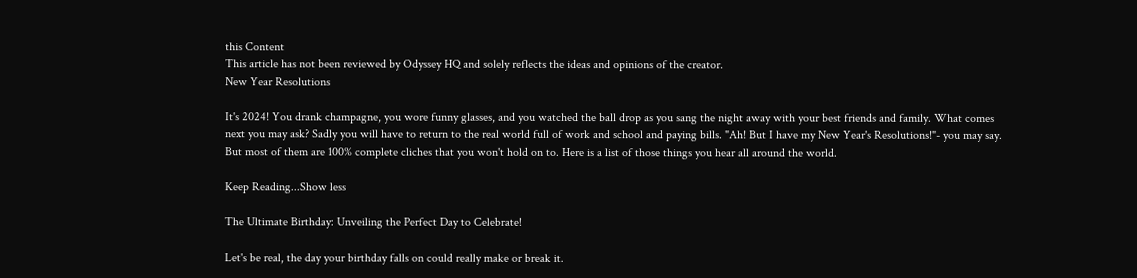this Content
This article has not been reviewed by Odyssey HQ and solely reflects the ideas and opinions of the creator.
New Year Resolutions

It's 2024! You drank champagne, you wore funny glasses, and you watched the ball drop as you sang the night away with your best friends and family. What comes next you may ask? Sadly you will have to return to the real world full of work and school and paying bills. "Ah! But I have my New Year's Resolutions!"- you may say. But most of them are 100% complete cliches that you won't hold on to. Here is a list of those things you hear all around the world.

Keep Reading...Show less

The Ultimate Birthday: Unveiling the Perfect Day to Celebrate!

Let's be real, the day your birthday falls on could really make or break it.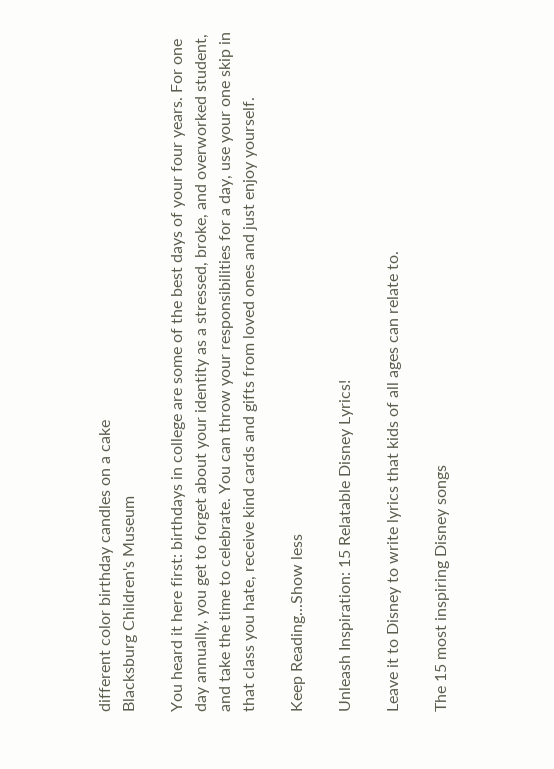different color birthday candles on a cake
Blacksburg Children's Museum

You heard it here first: birthdays in college are some of the best days of your four years. For one day annually, you get to forget about your identity as a stressed, broke, and overworked student, and take the time to celebrate. You can throw your responsibilities for a day, use your one skip in that class you hate, receive kind cards and gifts from loved ones and just enjoy yourself.

Keep Reading...Show less

Unleash Inspiration: 15 Relatable Disney Lyrics!

Leave it to Disney to write lyrics that kids of all ages can relate to.

The 15 most inspiring Disney songs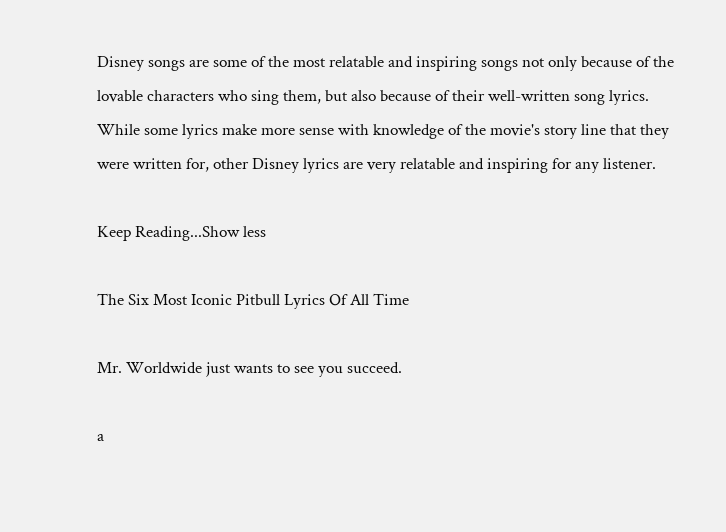Disney songs are some of the most relatable and inspiring songs not only because of the lovable characters who sing them, but also because of their well-written song lyrics. While some lyrics make more sense with knowledge of the movie's story line that they were written for, other Disney lyrics are very relatable and inspiring for any listener.

Keep Reading...Show less

The Six Most Iconic Pitbull Lyrics Of All Time

Mr. Worldwide just wants to see you succeed.

a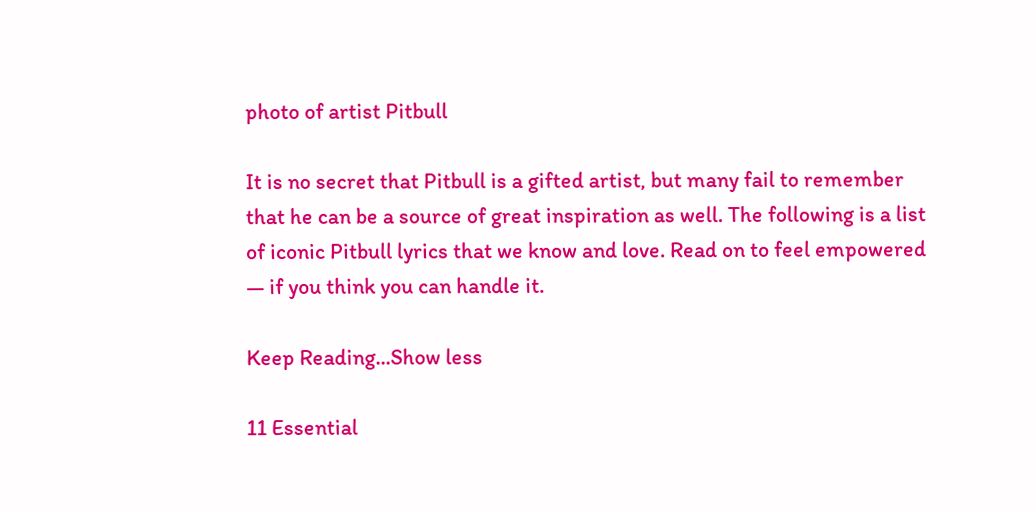photo of artist Pitbull

It is no secret that Pitbull is a gifted artist, but many fail to remember that he can be a source of great inspiration as well. The following is a list of iconic Pitbull lyrics that we know and love. Read on to feel empowered — if you think you can handle it.

Keep Reading...Show less

11 Essential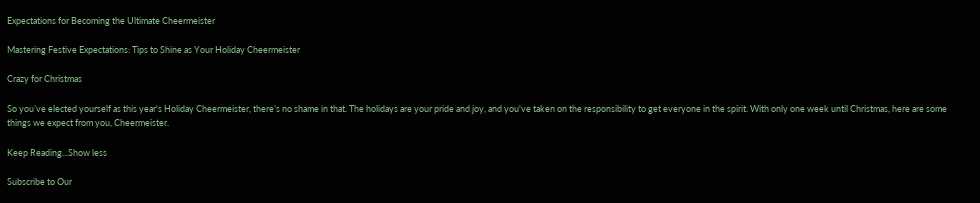Expectations for Becoming the Ultimate Cheermeister

Mastering Festive Expectations: Tips to Shine as Your Holiday Cheermeister

Crazy for Christmas

So you’ve elected yourself as this year's Holiday Cheermeister, there’s no shame in that. The holidays are your pride and joy, and you've taken on the responsibility to get everyone in the spirit. With only one week until Christmas, here are some things we expect from you, Cheermeister.

Keep Reading...Show less

Subscribe to Our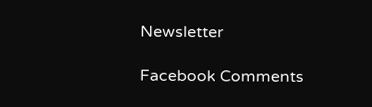Newsletter

Facebook Comments